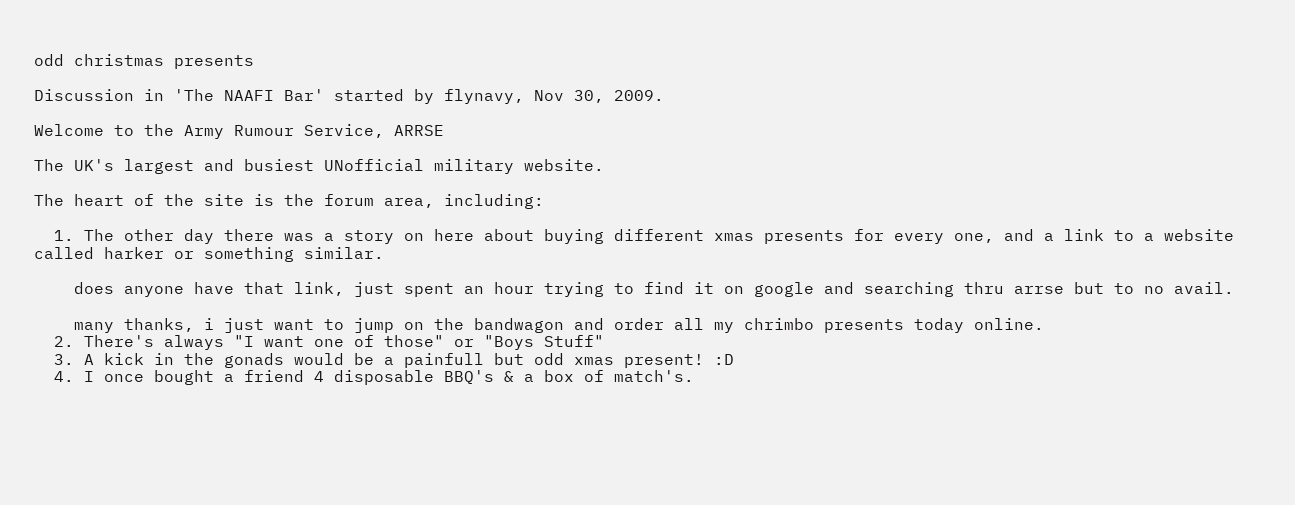odd christmas presents

Discussion in 'The NAAFI Bar' started by flynavy, Nov 30, 2009.

Welcome to the Army Rumour Service, ARRSE

The UK's largest and busiest UNofficial military website.

The heart of the site is the forum area, including:

  1. The other day there was a story on here about buying different xmas presents for every one, and a link to a website called harker or something similar.

    does anyone have that link, just spent an hour trying to find it on google and searching thru arrse but to no avail.

    many thanks, i just want to jump on the bandwagon and order all my chrimbo presents today online.
  2. There's always "I want one of those" or "Boys Stuff"
  3. A kick in the gonads would be a painfull but odd xmas present! :D
  4. I once bought a friend 4 disposable BBQ's & a box of match's.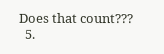Does that count???
  5.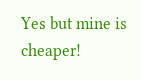Yes but mine is cheaper!